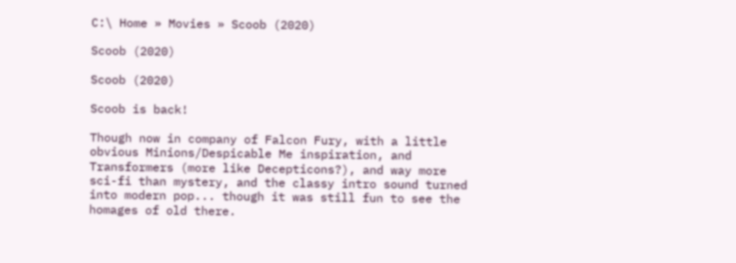C:\ Home » Movies » Scoob (2020)

Scoob (2020)

Scoob (2020)

Scoob is back!

Though now in company of Falcon Fury, with a little obvious Minions/Despicable Me inspiration, and Transformers (more like Decepticons?), and way more sci-fi than mystery, and the classy intro sound turned into modern pop... though it was still fun to see the homages of old there.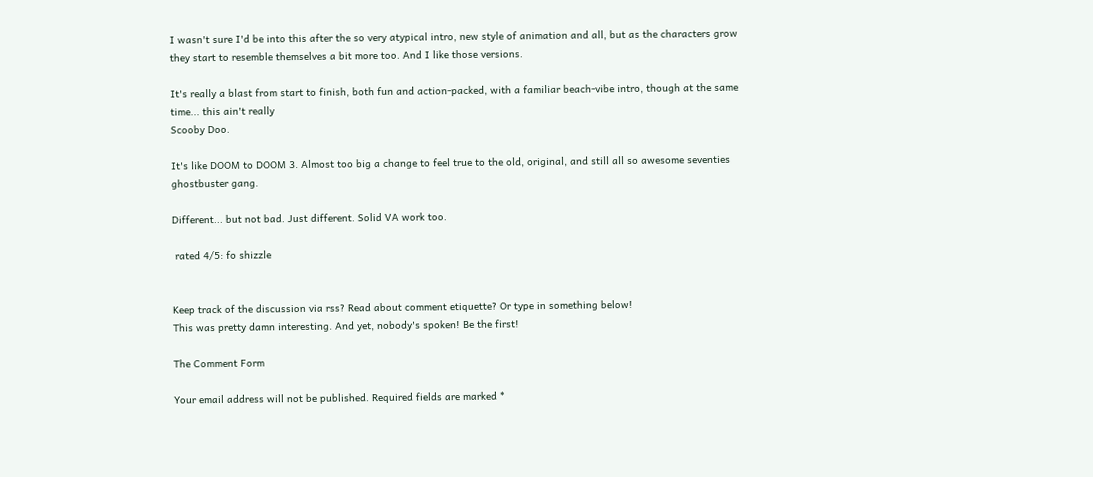I wasn't sure I'd be into this after the so very atypical intro, new style of animation and all, but as the characters grow they start to resemble themselves a bit more too. And I like those versions.

It's really a blast from start to finish, both fun and action-packed, with a familiar beach-vibe intro, though at the same time... this ain't really
Scooby Doo.

It's like DOOM to DOOM 3. Almost too big a change to feel true to the old, original, and still all so awesome seventies ghostbuster gang.

Different... but not bad. Just different. Solid VA work too.

 rated 4/5: fo shizzle


Keep track of the discussion via rss? Read about comment etiquette? Or type in something below!
This was pretty damn interesting. And yet, nobody's spoken! Be the first!

The Comment Form

Your email address will not be published. Required fields are marked *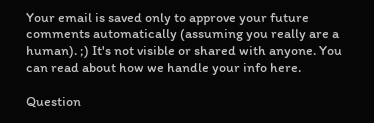Your email is saved only to approve your future comments automatically (assuming you really are a human). ;) It's not visible or shared with anyone. You can read about how we handle your info here.

Question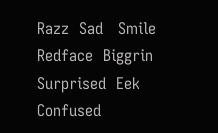Razz  Sad   Smile  Redface  Biggrin  Surprised  Eek   Confused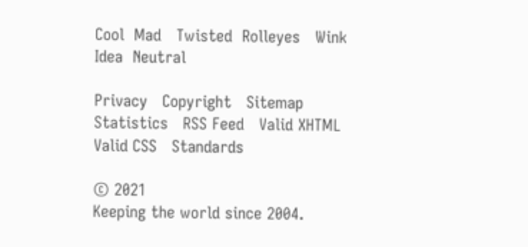Cool  Mad   Twisted  Rolleyes   Wink  Idea  Neutral

Privacy   Copyright   Sitemap   Statistics   RSS Feed   Valid XHTML   Valid CSS   Standards

© 2021
Keeping the world since 2004.